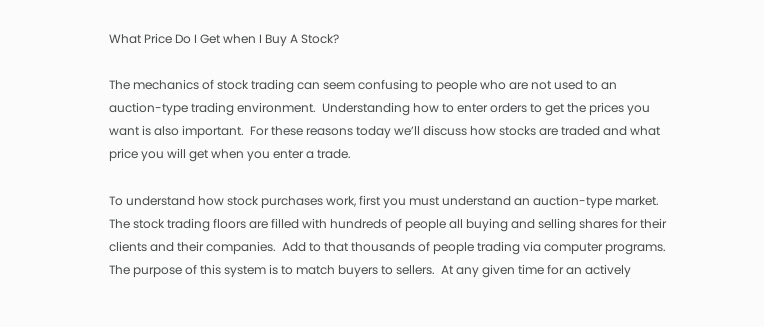What Price Do I Get when I Buy A Stock?

The mechanics of stock trading can seem confusing to people who are not used to an auction-type trading environment.  Understanding how to enter orders to get the prices you want is also important.  For these reasons today we’ll discuss how stocks are traded and what price you will get when you enter a trade.

To understand how stock purchases work, first you must understand an auction-type market.  The stock trading floors are filled with hundreds of people all buying and selling shares for their clients and their companies.  Add to that thousands of people trading via computer programs.  The purpose of this system is to match buyers to sellers.  At any given time for an actively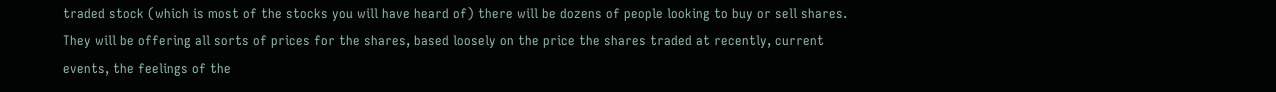traded stock (which is most of the stocks you will have heard of) there will be dozens of people looking to buy or sell shares.  They will be offering all sorts of prices for the shares, based loosely on the price the shares traded at recently, current events, the feelings of the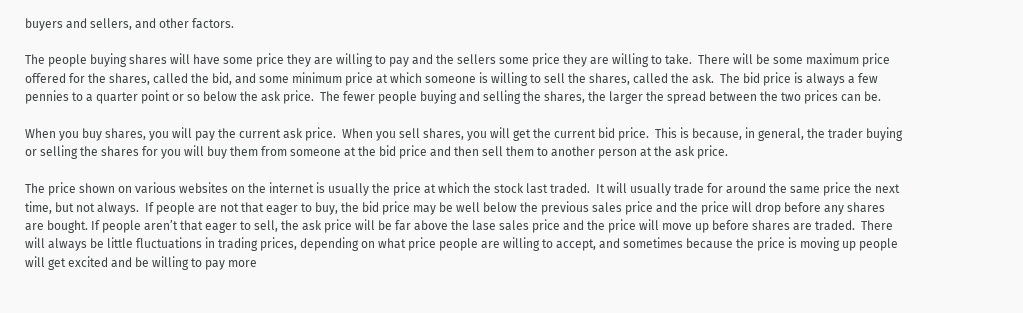buyers and sellers, and other factors.

The people buying shares will have some price they are willing to pay and the sellers some price they are willing to take.  There will be some maximum price offered for the shares, called the bid, and some minimum price at which someone is willing to sell the shares, called the ask.  The bid price is always a few pennies to a quarter point or so below the ask price.  The fewer people buying and selling the shares, the larger the spread between the two prices can be.

When you buy shares, you will pay the current ask price.  When you sell shares, you will get the current bid price.  This is because, in general, the trader buying or selling the shares for you will buy them from someone at the bid price and then sell them to another person at the ask price.

The price shown on various websites on the internet is usually the price at which the stock last traded.  It will usually trade for around the same price the next time, but not always.  If people are not that eager to buy, the bid price may be well below the previous sales price and the price will drop before any shares are bought. If people aren’t that eager to sell, the ask price will be far above the lase sales price and the price will move up before shares are traded.  There will always be little fluctuations in trading prices, depending on what price people are willing to accept, and sometimes because the price is moving up people will get excited and be willing to pay more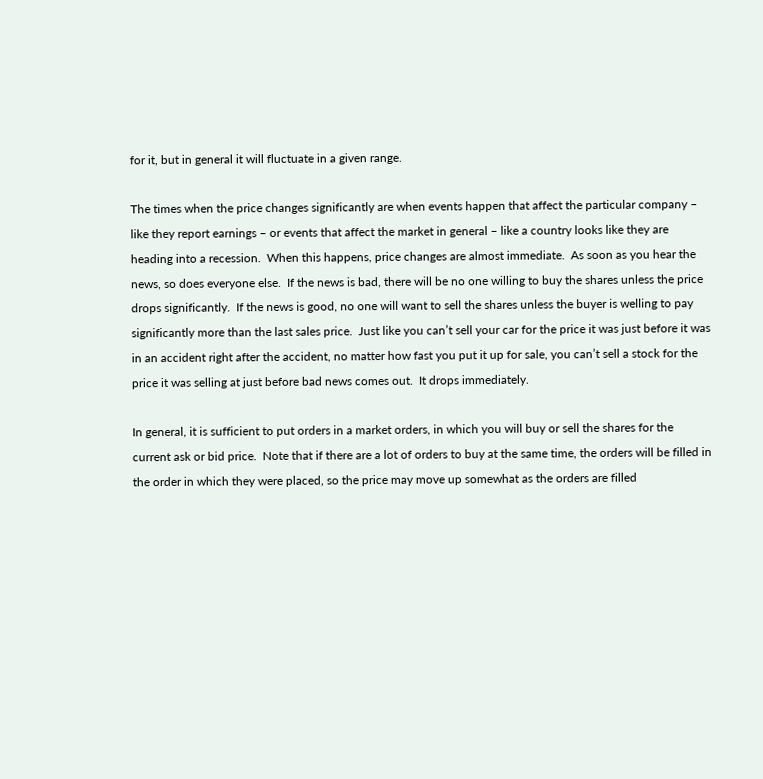for it, but in general it will fluctuate in a given range.

The times when the price changes significantly are when events happen that affect the particular company – like they report earnings – or events that affect the market in general – like a country looks like they are heading into a recession.  When this happens, price changes are almost immediate.  As soon as you hear the news, so does everyone else.  If the news is bad, there will be no one willing to buy the shares unless the price drops significantly.  If the news is good, no one will want to sell the shares unless the buyer is welling to pay significantly more than the last sales price.  Just like you can’t sell your car for the price it was just before it was in an accident right after the accident, no matter how fast you put it up for sale, you can’t sell a stock for the price it was selling at just before bad news comes out.  It drops immediately.

In general, it is sufficient to put orders in a market orders, in which you will buy or sell the shares for the current ask or bid price.  Note that if there are a lot of orders to buy at the same time, the orders will be filled in the order in which they were placed, so the price may move up somewhat as the orders are filled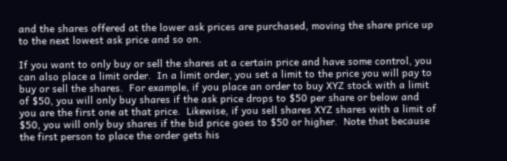and the shares offered at the lower ask prices are purchased, moving the share price up to the next lowest ask price and so on.

If you want to only buy or sell the shares at a certain price and have some control, you can also place a limit order.  In a limit order, you set a limit to the price you will pay to buy or sell the shares.  For example, if you place an order to buy XYZ stock with a limit of $50, you will only buy shares if the ask price drops to $50 per share or below and you are the first one at that price.  Likewise, if you sell shares XYZ shares with a limit of $50, you will only buy shares if the bid price goes to $50 or higher.  Note that because the first person to place the order gets his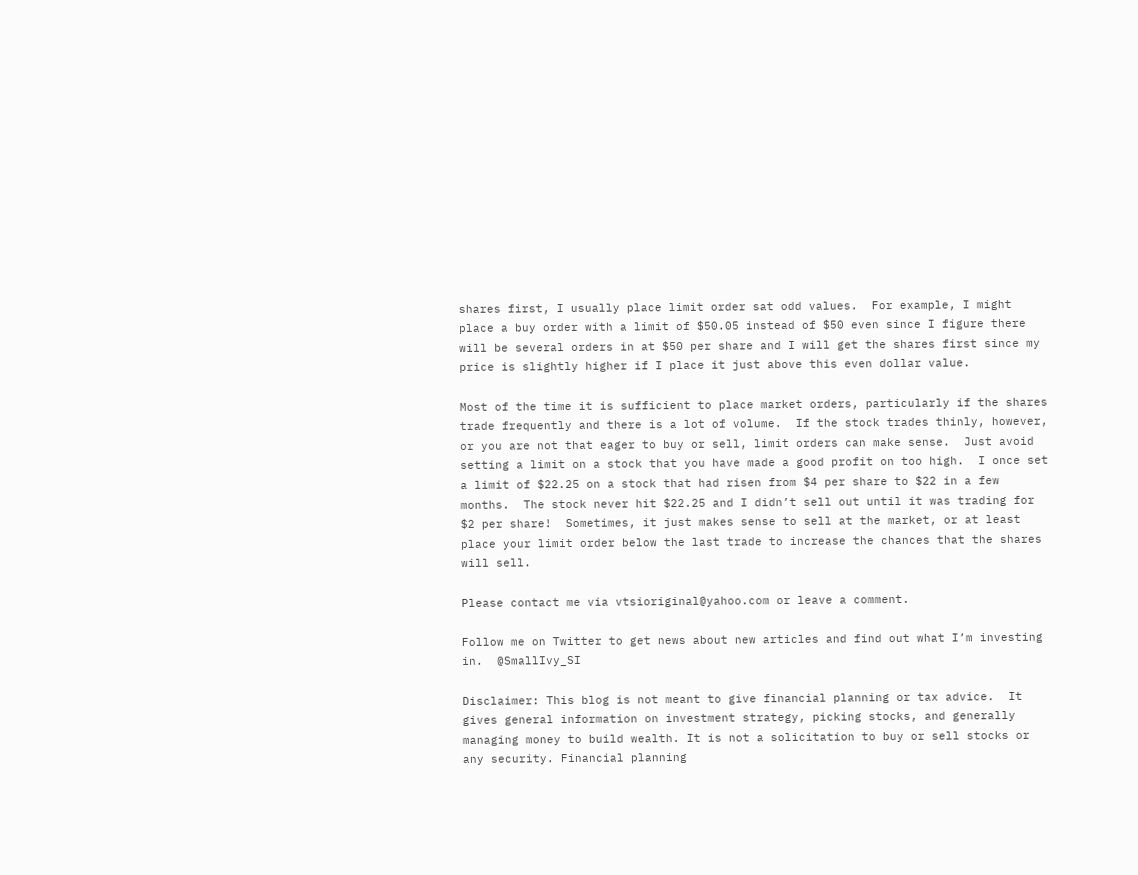shares first, I usually place limit order sat odd values.  For example, I might place a buy order with a limit of $50.05 instead of $50 even since I figure there will be several orders in at $50 per share and I will get the shares first since my price is slightly higher if I place it just above this even dollar value.

Most of the time it is sufficient to place market orders, particularly if the shares trade frequently and there is a lot of volume.  If the stock trades thinly, however, or you are not that eager to buy or sell, limit orders can make sense.  Just avoid setting a limit on a stock that you have made a good profit on too high.  I once set a limit of $22.25 on a stock that had risen from $4 per share to $22 in a few months.  The stock never hit $22.25 and I didn’t sell out until it was trading for $2 per share!  Sometimes, it just makes sense to sell at the market, or at least place your limit order below the last trade to increase the chances that the shares will sell.

Please contact me via vtsioriginal@yahoo.com or leave a comment.

Follow me on Twitter to get news about new articles and find out what I’m investing in.  @SmallIvy_SI

Disclaimer: This blog is not meant to give financial planning or tax advice.  It gives general information on investment strategy, picking stocks, and generally managing money to build wealth. It is not a solicitation to buy or sell stocks or any security. Financial planning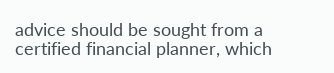advice should be sought from a certified financial planner, which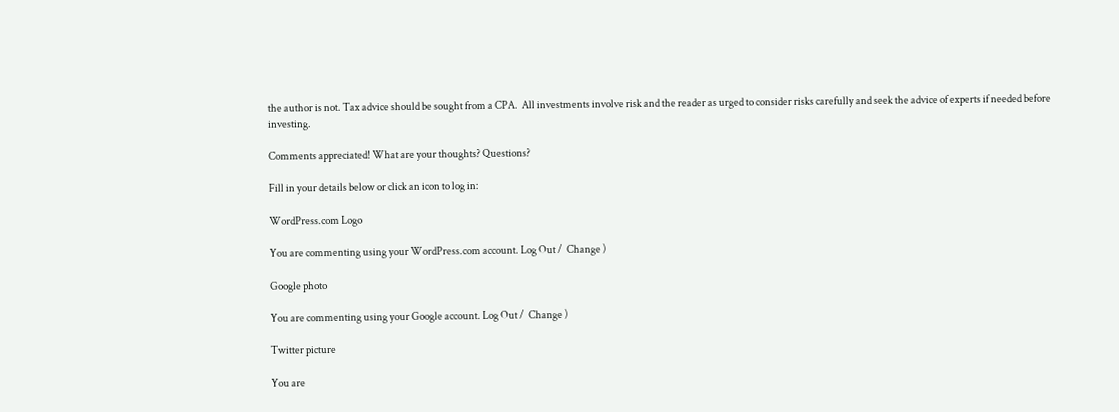the author is not. Tax advice should be sought from a CPA.  All investments involve risk and the reader as urged to consider risks carefully and seek the advice of experts if needed before investing.

Comments appreciated! What are your thoughts? Questions?

Fill in your details below or click an icon to log in:

WordPress.com Logo

You are commenting using your WordPress.com account. Log Out /  Change )

Google photo

You are commenting using your Google account. Log Out /  Change )

Twitter picture

You are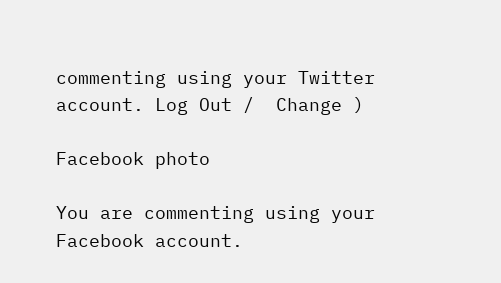commenting using your Twitter account. Log Out /  Change )

Facebook photo

You are commenting using your Facebook account.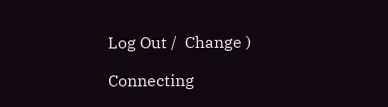Log Out /  Change )

Connecting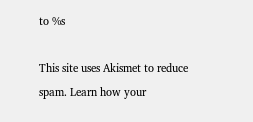to %s

This site uses Akismet to reduce spam. Learn how your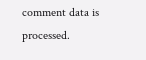comment data is processed.